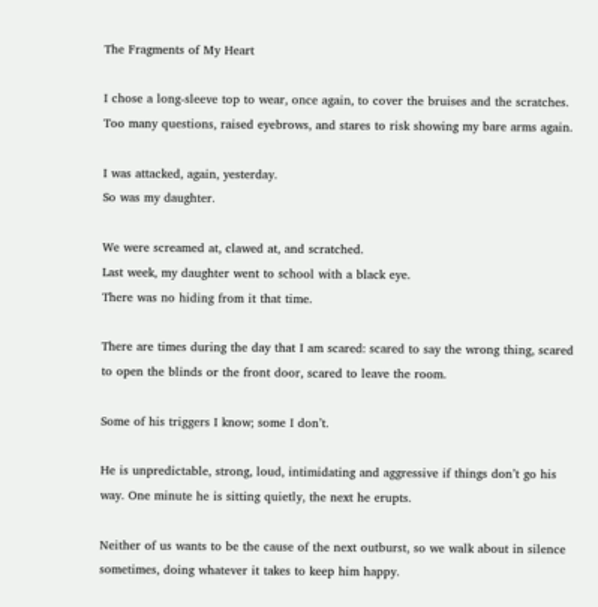The Fragments of My Heart

I chose a long-sleeve top to wear, once again, to cover the bruises and the scratches. Too many questions, raised eyebrows, and stares to risk showing my bare arms again.

I was attacked, again, yesterday.
So was my daughter.

We were screamed at, clawed at, and scratched.
Last week, my daughter went to school with a black eye.
There was no hiding from it that time.

There are times during the day that I am scared: scared to say the wrong thing, scared to open the blinds or the front door, scared to leave the room.

Some of his triggers I know; some I don’t.

He is unpredictable, strong, loud, intimidating and aggressive if things don’t go his way. One minute he is sitting quietly, the next he erupts.

Neither of us wants to be the cause of the next outburst, so we walk about in silence sometimes, doing whatever it takes to keep him happy.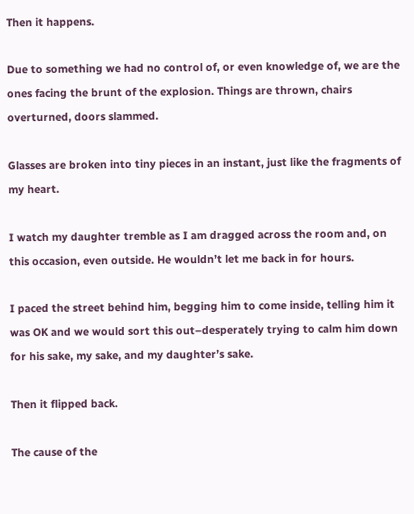Then it happens.

Due to something we had no control of, or even knowledge of, we are the ones facing the brunt of the explosion. Things are thrown, chairs overturned, doors slammed.

Glasses are broken into tiny pieces in an instant, just like the fragments of my heart.

I watch my daughter tremble as I am dragged across the room and, on this occasion, even outside. He wouldn’t let me back in for hours.

I paced the street behind him, begging him to come inside, telling him it was OK and we would sort this out–desperately trying to calm him down for his sake, my sake, and my daughter’s sake.

Then it flipped back.

The cause of the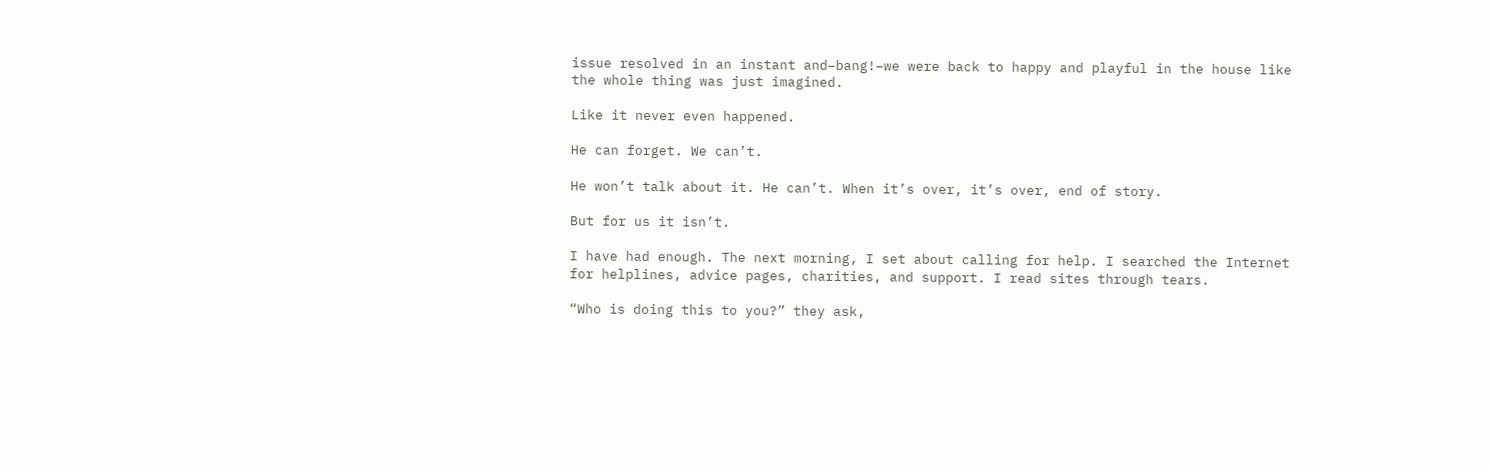issue resolved in an instant and–bang!–we were back to happy and playful in the house like the whole thing was just imagined.

Like it never even happened.

He can forget. We can’t.

He won’t talk about it. He can’t. When it’s over, it’s over, end of story.

But for us it isn’t.

I have had enough. The next morning, I set about calling for help. I searched the Internet for helplines, advice pages, charities, and support. I read sites through tears.

“Who is doing this to you?” they ask,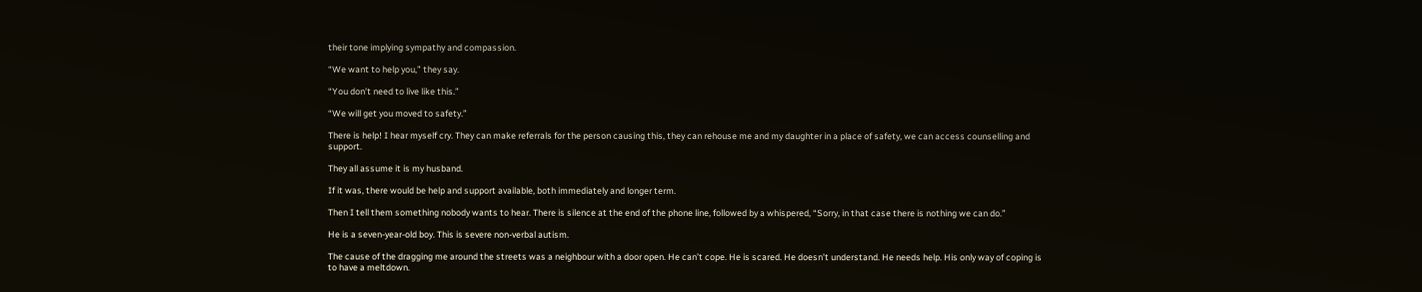their tone implying sympathy and compassion.

“We want to help you,” they say.

“You don’t need to live like this.”

“We will get you moved to safety.”

There is help! I hear myself cry. They can make referrals for the person causing this, they can rehouse me and my daughter in a place of safety, we can access counselling and support.

They all assume it is my husband.

If it was, there would be help and support available, both immediately and longer term.

Then I tell them something nobody wants to hear. There is silence at the end of the phone line, followed by a whispered, “Sorry, in that case there is nothing we can do.”

He is a seven-year-old boy. This is severe non-verbal autism.

The cause of the dragging me around the streets was a neighbour with a door open. He can’t cope. He is scared. He doesn’t understand. He needs help. His only way of coping is to have a meltdown.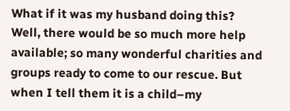What if it was my husband doing this? Well, there would be so much more help available; so many wonderful charities and groups ready to come to our rescue. But when I tell them it is a child–my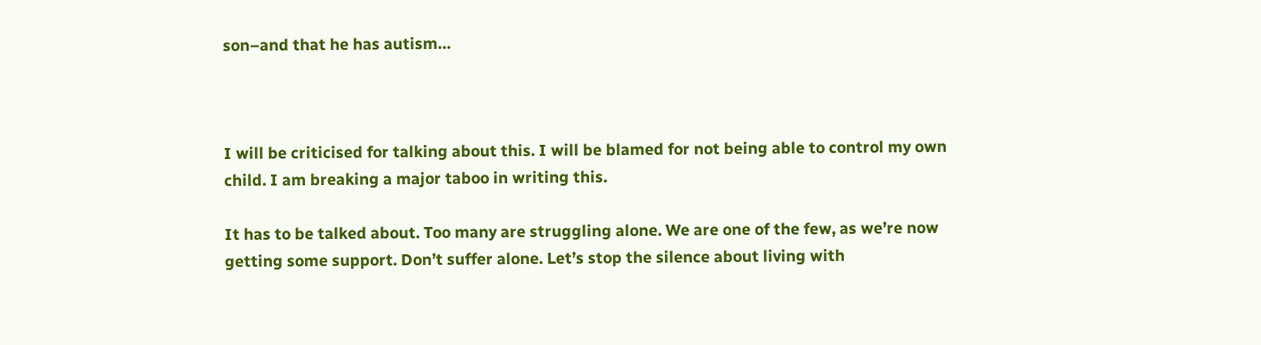son–and that he has autism…



I will be criticised for talking about this. I will be blamed for not being able to control my own child. I am breaking a major taboo in writing this.

It has to be talked about. Too many are struggling alone. We are one of the few, as we’re now getting some support. Don’t suffer alone. Let’s stop the silence about living with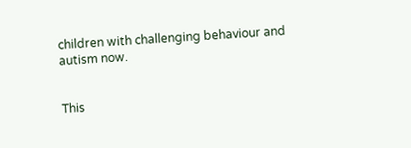children with challenging behaviour and autism now.


This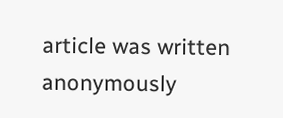article was written anonymously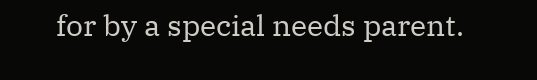for by a special needs parent.